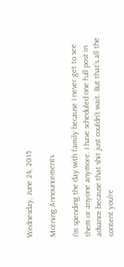Wednesday, June 24, 2015

Morning Announcements

I'm spending the day with family because I never get to see them or anyone anymore. I have scheduled one full post in advance because that shit just couldn't wait. But that's all the content you're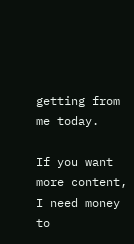getting from me today.

If you want more content, I need money to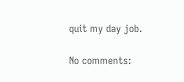quit my day job.

No comments: